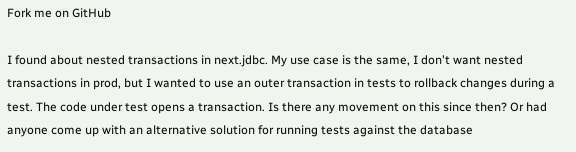Fork me on GitHub

I found about nested transactions in next.jdbc. My use case is the same, I don't want nested transactions in prod, but I wanted to use an outer transaction in tests to rollback changes during a test. The code under test opens a transaction. Is there any movement on this since then? Or had anyone come up with an alternative solution for running tests against the database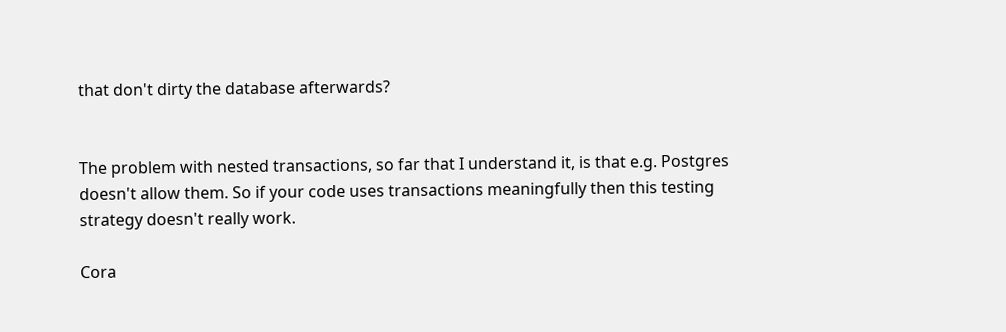that don't dirty the database afterwards?


The problem with nested transactions, so far that I understand it, is that e.g. Postgres doesn't allow them. So if your code uses transactions meaningfully then this testing strategy doesn't really work.

Cora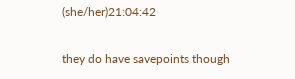(she/her)21:04:42

they do have savepoints though